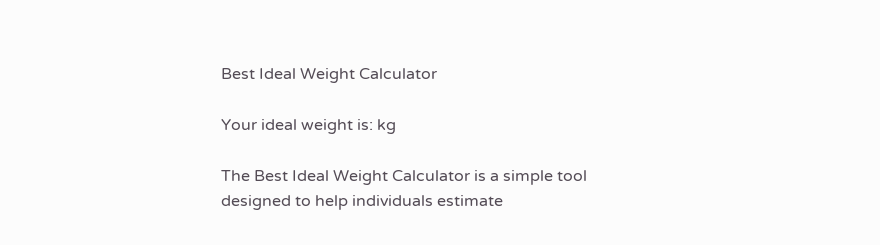Best Ideal Weight Calculator

Your ideal weight is: kg

The Best Ideal Weight Calculator is a simple tool designed to help individuals estimate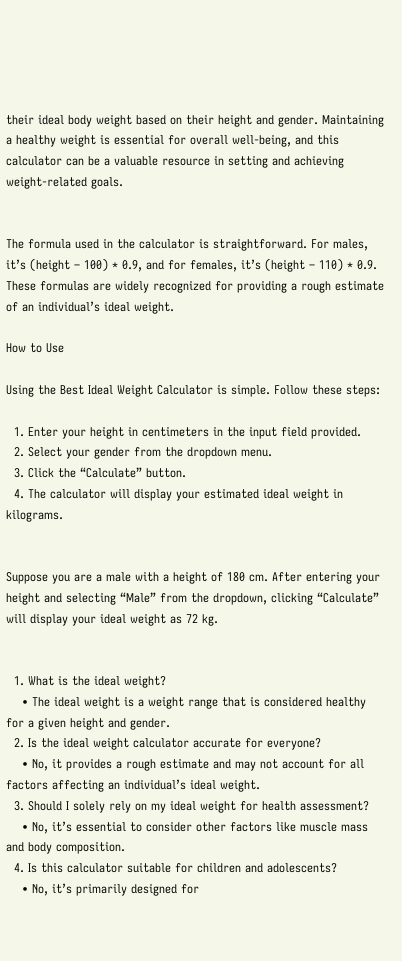their ideal body weight based on their height and gender. Maintaining a healthy weight is essential for overall well-being, and this calculator can be a valuable resource in setting and achieving weight-related goals.


The formula used in the calculator is straightforward. For males, it’s (height – 100) * 0.9, and for females, it’s (height – 110) * 0.9. These formulas are widely recognized for providing a rough estimate of an individual’s ideal weight.

How to Use

Using the Best Ideal Weight Calculator is simple. Follow these steps:

  1. Enter your height in centimeters in the input field provided.
  2. Select your gender from the dropdown menu.
  3. Click the “Calculate” button.
  4. The calculator will display your estimated ideal weight in kilograms.


Suppose you are a male with a height of 180 cm. After entering your height and selecting “Male” from the dropdown, clicking “Calculate” will display your ideal weight as 72 kg.


  1. What is the ideal weight?
    • The ideal weight is a weight range that is considered healthy for a given height and gender.
  2. Is the ideal weight calculator accurate for everyone?
    • No, it provides a rough estimate and may not account for all factors affecting an individual’s ideal weight.
  3. Should I solely rely on my ideal weight for health assessment?
    • No, it’s essential to consider other factors like muscle mass and body composition.
  4. Is this calculator suitable for children and adolescents?
    • No, it’s primarily designed for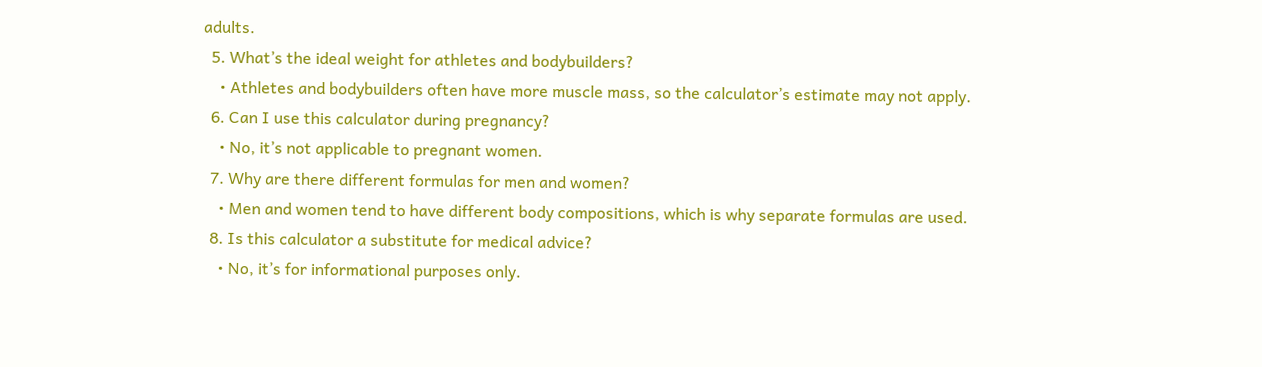adults.
  5. What’s the ideal weight for athletes and bodybuilders?
    • Athletes and bodybuilders often have more muscle mass, so the calculator’s estimate may not apply.
  6. Can I use this calculator during pregnancy?
    • No, it’s not applicable to pregnant women.
  7. Why are there different formulas for men and women?
    • Men and women tend to have different body compositions, which is why separate formulas are used.
  8. Is this calculator a substitute for medical advice?
    • No, it’s for informational purposes only.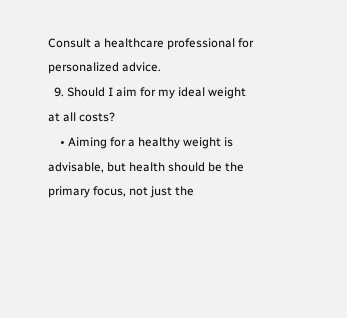Consult a healthcare professional for personalized advice.
  9. Should I aim for my ideal weight at all costs?
    • Aiming for a healthy weight is advisable, but health should be the primary focus, not just the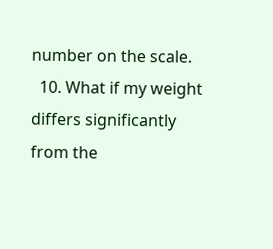number on the scale.
  10. What if my weight differs significantly from the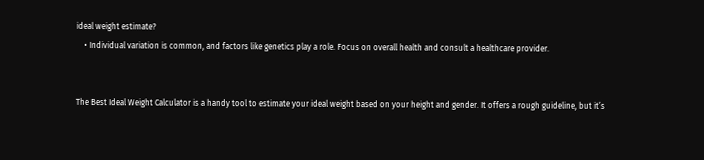ideal weight estimate?
    • Individual variation is common, and factors like genetics play a role. Focus on overall health and consult a healthcare provider.


The Best Ideal Weight Calculator is a handy tool to estimate your ideal weight based on your height and gender. It offers a rough guideline, but it’s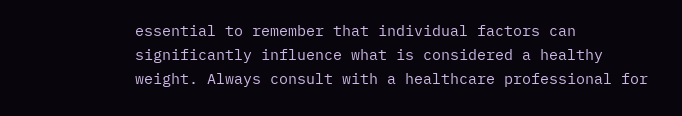essential to remember that individual factors can significantly influence what is considered a healthy weight. Always consult with a healthcare professional for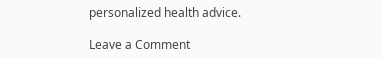personalized health advice.

Leave a Comment